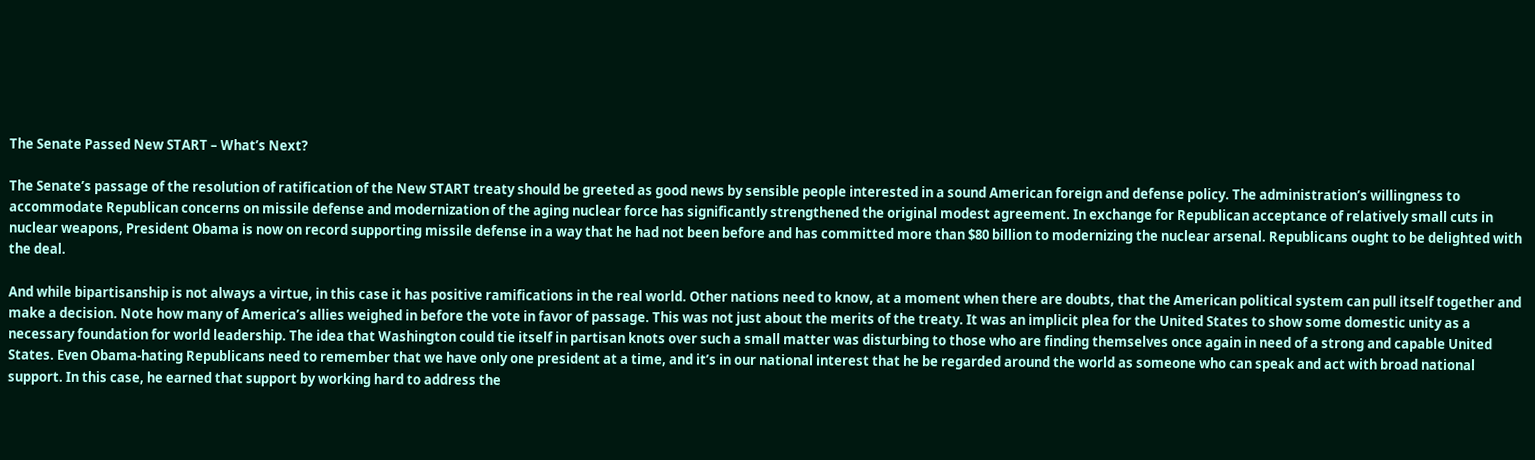The Senate Passed New START – What’s Next?

The Senate’s passage of the resolution of ratification of the New START treaty should be greeted as good news by sensible people interested in a sound American foreign and defense policy. The administration’s willingness to accommodate Republican concerns on missile defense and modernization of the aging nuclear force has significantly strengthened the original modest agreement. In exchange for Republican acceptance of relatively small cuts in nuclear weapons, President Obama is now on record supporting missile defense in a way that he had not been before and has committed more than $80 billion to modernizing the nuclear arsenal. Republicans ought to be delighted with the deal.

And while bipartisanship is not always a virtue, in this case it has positive ramifications in the real world. Other nations need to know, at a moment when there are doubts, that the American political system can pull itself together and make a decision. Note how many of America’s allies weighed in before the vote in favor of passage. This was not just about the merits of the treaty. It was an implicit plea for the United States to show some domestic unity as a necessary foundation for world leadership. The idea that Washington could tie itself in partisan knots over such a small matter was disturbing to those who are finding themselves once again in need of a strong and capable United States. Even Obama-hating Republicans need to remember that we have only one president at a time, and it’s in our national interest that he be regarded around the world as someone who can speak and act with broad national support. In this case, he earned that support by working hard to address the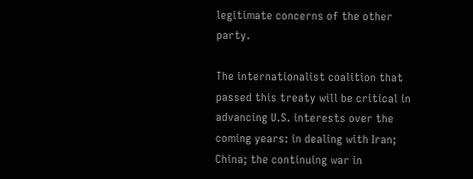legitimate concerns of the other party.

The internationalist coalition that passed this treaty will be critical in advancing U.S. interests over the coming years: in dealing with Iran; China; the continuing war in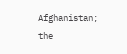Afghanistan; the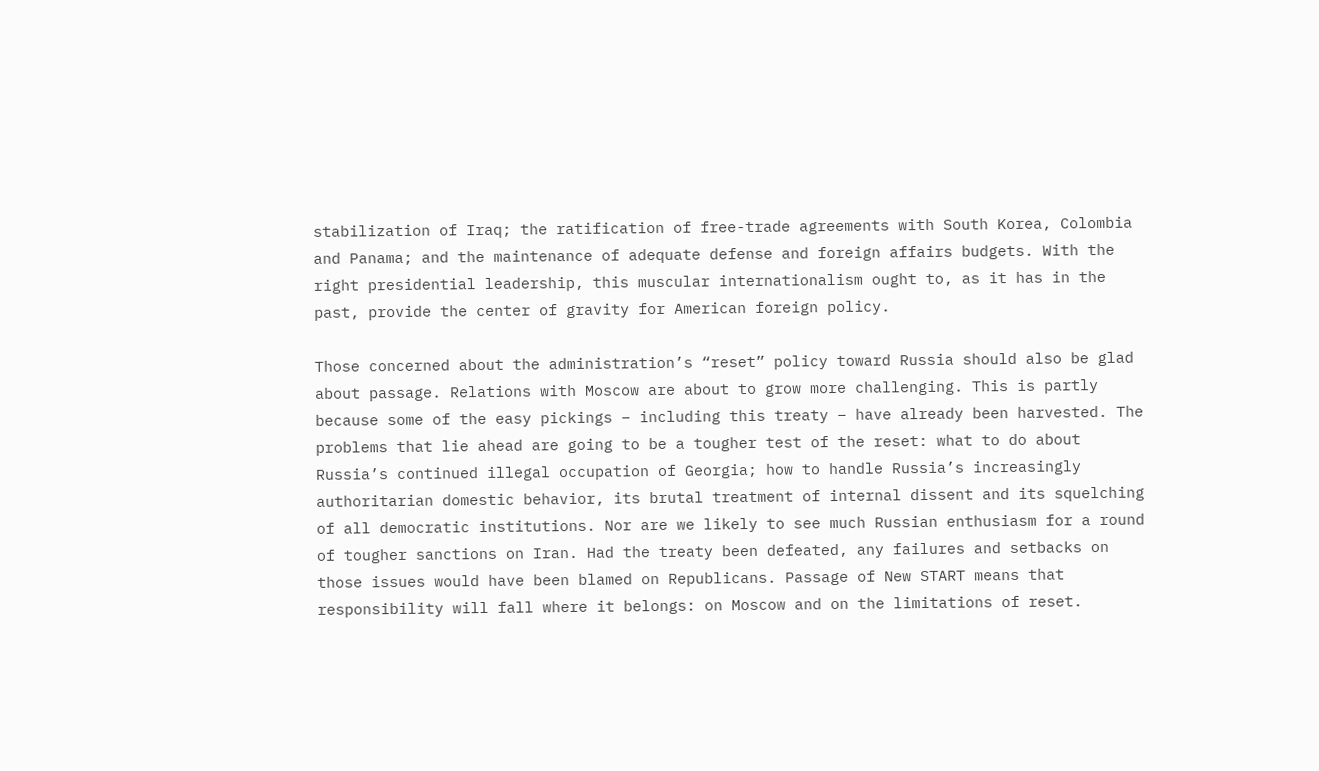stabilization of Iraq; the ratification of free-trade agreements with South Korea, Colombia and Panama; and the maintenance of adequate defense and foreign affairs budgets. With the right presidential leadership, this muscular internationalism ought to, as it has in the past, provide the center of gravity for American foreign policy.

Those concerned about the administration’s “reset” policy toward Russia should also be glad about passage. Relations with Moscow are about to grow more challenging. This is partly because some of the easy pickings – including this treaty – have already been harvested. The problems that lie ahead are going to be a tougher test of the reset: what to do about Russia’s continued illegal occupation of Georgia; how to handle Russia’s increasingly authoritarian domestic behavior, its brutal treatment of internal dissent and its squelching of all democratic institutions. Nor are we likely to see much Russian enthusiasm for a round of tougher sanctions on Iran. Had the treaty been defeated, any failures and setbacks on those issues would have been blamed on Republicans. Passage of New START means that responsibility will fall where it belongs: on Moscow and on the limitations of reset.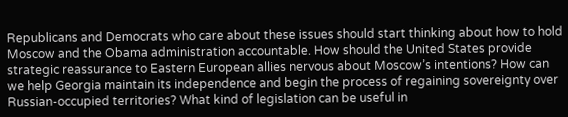Republicans and Democrats who care about these issues should start thinking about how to hold Moscow and the Obama administration accountable. How should the United States provide strategic reassurance to Eastern European allies nervous about Moscow’s intentions? How can we help Georgia maintain its independence and begin the process of regaining sovereignty over Russian-occupied territories? What kind of legislation can be useful in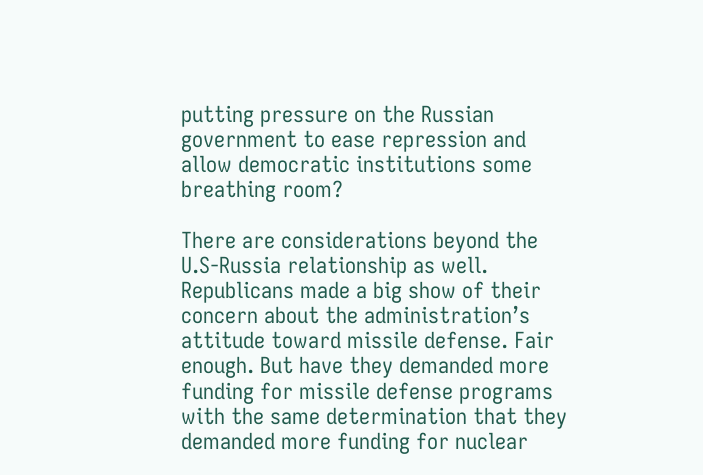putting pressure on the Russian government to ease repression and allow democratic institutions some breathing room?

There are considerations beyond the U.S-Russia relationship as well. Republicans made a big show of their concern about the administration’s attitude toward missile defense. Fair enough. But have they demanded more funding for missile defense programs with the same determination that they demanded more funding for nuclear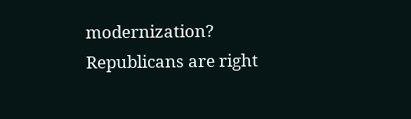modernization? Republicans are right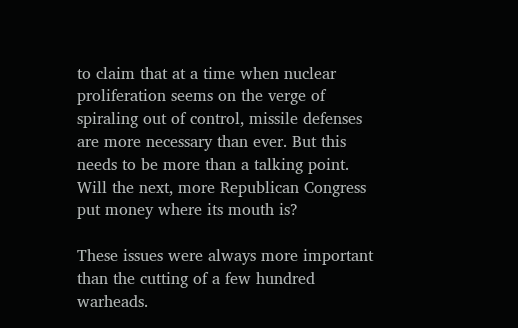to claim that at a time when nuclear proliferation seems on the verge of spiraling out of control, missile defenses are more necessary than ever. But this needs to be more than a talking point. Will the next, more Republican Congress put money where its mouth is?

These issues were always more important than the cutting of a few hundred warheads.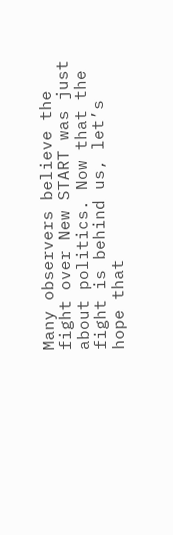Many observers believe the fight over New START was just about politics. Now that the fight is behind us, let’s hope that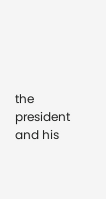the president and his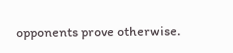opponents prove otherwise.